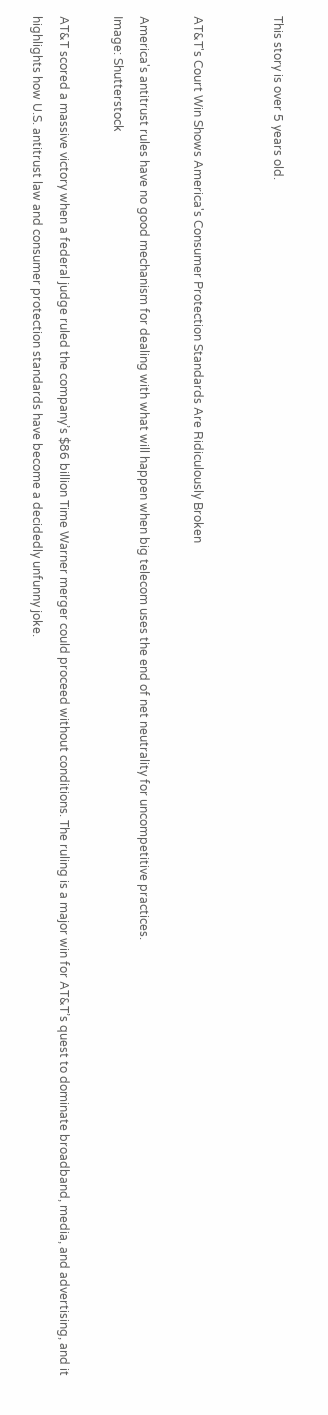This story is over 5 years old.


AT&T's Court Win Shows America's Consumer Protection Standards Are Ridiculously Broken

America's antitrust rules have no good mechanism for dealing with what will happen when big telecom uses the end of net neutrality for uncompetitive practices.
Image: Shutterstock

AT&T scored a massive victory when a federal judge ruled the company’s $86 billion Time Warner merger could proceed without conditions. The ruling is a major win for AT&T’s quest to dominate broadband, media, and advertising, and it highlights how U.S. antitrust law and consumer protection standards have become a decidedly unfunny joke.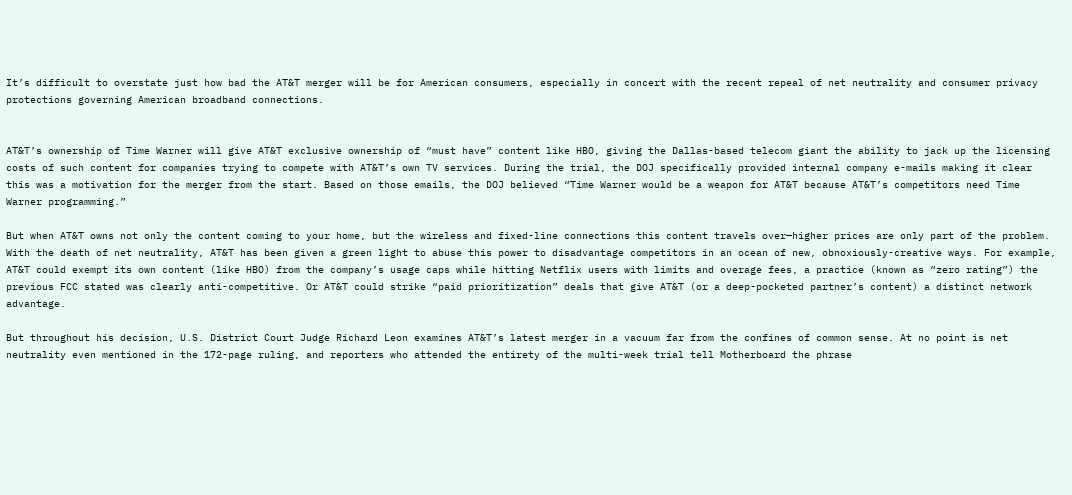It’s difficult to overstate just how bad the AT&T merger will be for American consumers, especially in concert with the recent repeal of net neutrality and consumer privacy protections governing American broadband connections.


AT&T’s ownership of Time Warner will give AT&T exclusive ownership of “must have” content like HBO, giving the Dallas-based telecom giant the ability to jack up the licensing costs of such content for companies trying to compete with AT&T’s own TV services. During the trial, the DOJ specifically provided internal company e-mails making it clear this was a motivation for the merger from the start. Based on those emails, the DOJ believed “Time Warner would be a weapon for AT&T because AT&T’s competitors need Time Warner programming.”

But when AT&T owns not only the content coming to your home, but the wireless and fixed-line connections this content travels over—higher prices are only part of the problem. With the death of net neutrality, AT&T has been given a green light to abuse this power to disadvantage competitors in an ocean of new, obnoxiously-creative ways. For example, AT&T could exempt its own content (like HBO) from the company’s usage caps while hitting Netflix users with limits and overage fees, a practice (known as “zero rating”) the previous FCC stated was clearly anti-competitive. Or AT&T could strike “paid prioritization” deals that give AT&T (or a deep-pocketed partner’s content) a distinct network advantage.

But throughout his decision, U.S. District Court Judge Richard Leon examines AT&T’s latest merger in a vacuum far from the confines of common sense. At no point is net neutrality even mentioned in the 172-page ruling, and reporters who attended the entirety of the multi-week trial tell Motherboard the phrase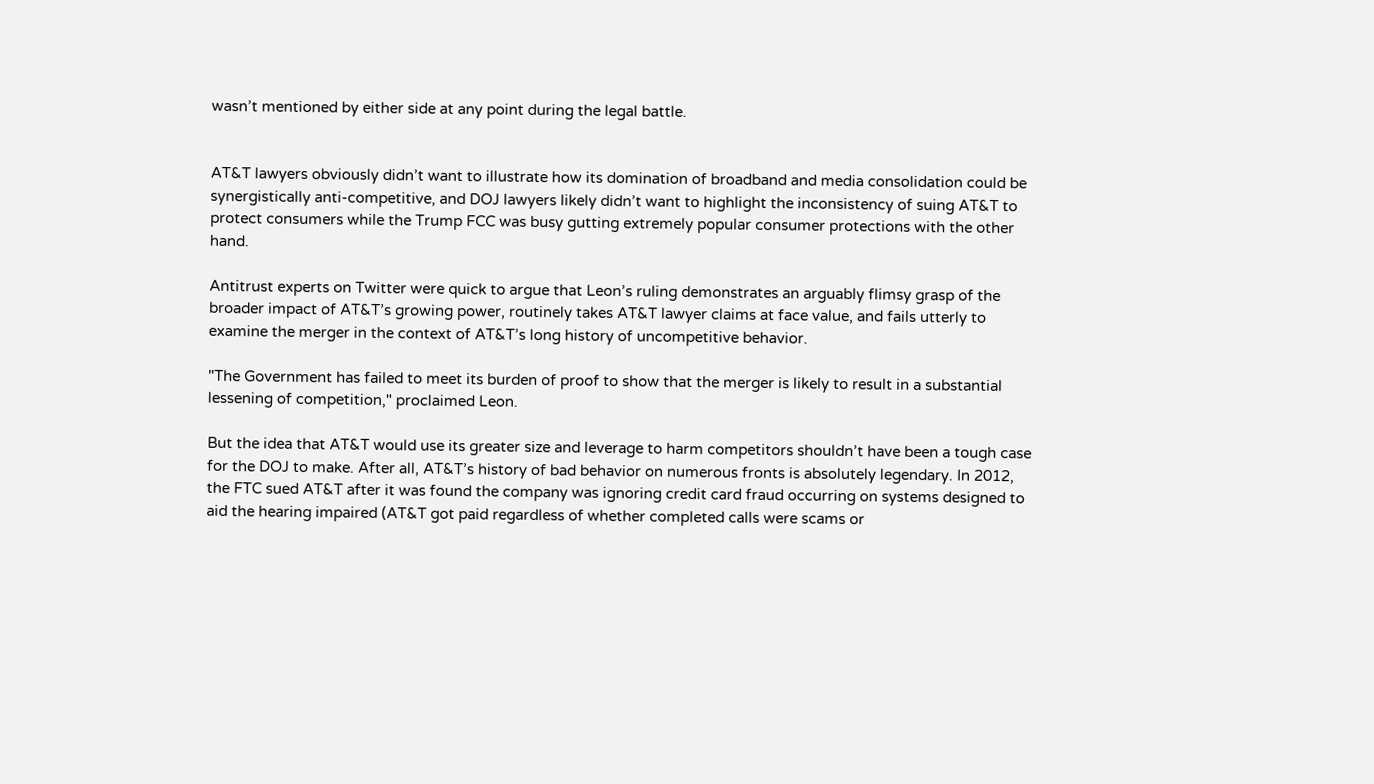wasn’t mentioned by either side at any point during the legal battle.


AT&T lawyers obviously didn’t want to illustrate how its domination of broadband and media consolidation could be synergistically anti-competitive, and DOJ lawyers likely didn’t want to highlight the inconsistency of suing AT&T to protect consumers while the Trump FCC was busy gutting extremely popular consumer protections with the other hand.

Antitrust experts on Twitter were quick to argue that Leon’s ruling demonstrates an arguably flimsy grasp of the broader impact of AT&T’s growing power, routinely takes AT&T lawyer claims at face value, and fails utterly to examine the merger in the context of AT&T’s long history of uncompetitive behavior.

"The Government has failed to meet its burden of proof to show that the merger is likely to result in a substantial lessening of competition," proclaimed Leon.

But the idea that AT&T would use its greater size and leverage to harm competitors shouldn’t have been a tough case for the DOJ to make. After all, AT&T’s history of bad behavior on numerous fronts is absolutely legendary. In 2012, the FTC sued AT&T after it was found the company was ignoring credit card fraud occurring on systems designed to aid the hearing impaired (AT&T got paid regardless of whether completed calls were scams or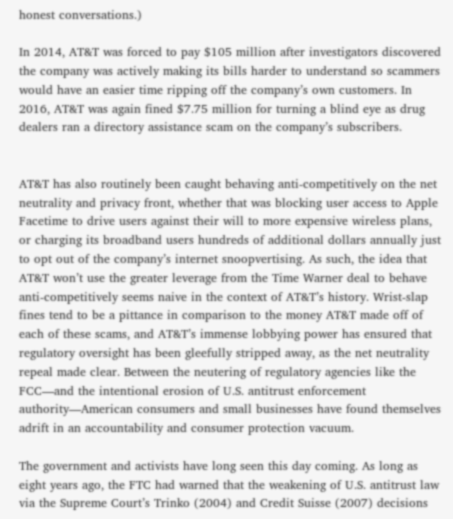honest conversations.)

In 2014, AT&T was forced to pay $105 million after investigators discovered the company was actively making its bills harder to understand so scammers would have an easier time ripping off the company’s own customers. In 2016, AT&T was again fined $7.75 million for turning a blind eye as drug dealers ran a directory assistance scam on the company’s subscribers.


AT&T has also routinely been caught behaving anti-competitively on the net neutrality and privacy front, whether that was blocking user access to Apple Facetime to drive users against their will to more expensive wireless plans, or charging its broadband users hundreds of additional dollars annually just to opt out of the company’s internet snoopvertising. As such, the idea that AT&T won’t use the greater leverage from the Time Warner deal to behave anti-competitively seems naive in the context of AT&T’s history. Wrist-slap fines tend to be a pittance in comparison to the money AT&T made off of each of these scams, and AT&T’s immense lobbying power has ensured that regulatory oversight has been gleefully stripped away, as the net neutrality repeal made clear. Between the neutering of regulatory agencies like the FCC—and the intentional erosion of U.S. antitrust enforcement authority—American consumers and small businesses have found themselves adrift in an accountability and consumer protection vacuum.

The government and activists have long seen this day coming. As long as eight years ago, the FTC had warned that the weakening of U.S. antitrust law via the Supreme Court’s Trinko (2004) and Credit Suisse (2007) decisions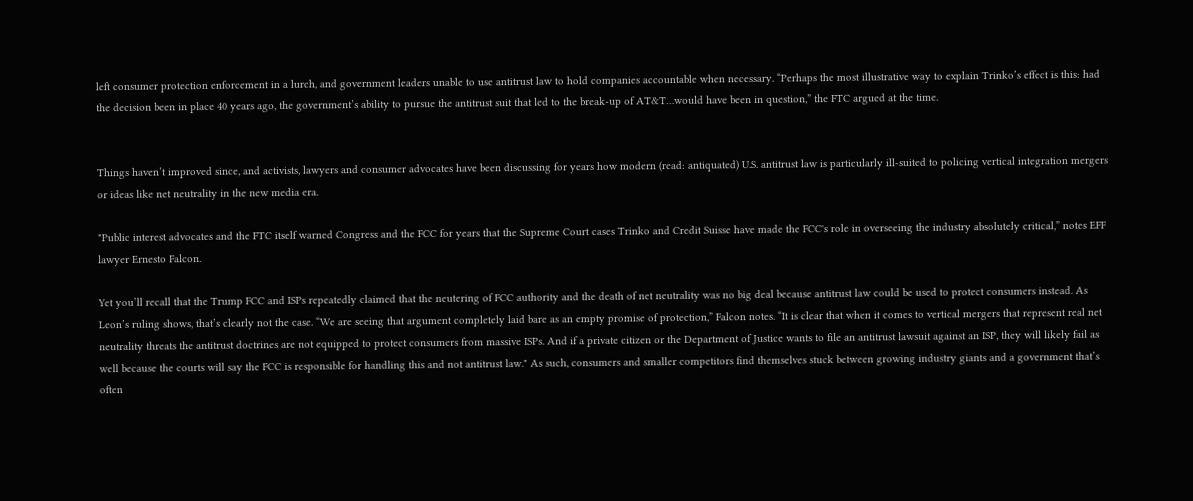left consumer protection enforcement in a lurch, and government leaders unable to use antitrust law to hold companies accountable when necessary. “Perhaps the most illustrative way to explain Trinko’s effect is this: had the decision been in place 40 years ago, the government’s ability to pursue the antitrust suit that led to the break-up of AT&T…would have been in question,” the FTC argued at the time.


Things haven’t improved since, and activists, lawyers and consumer advocates have been discussing for years how modern (read: antiquated) U.S. antitrust law is particularly ill-suited to policing vertical integration mergers or ideas like net neutrality in the new media era.

"Public interest advocates and the FTC itself warned Congress and the FCC for years that the Supreme Court cases Trinko and Credit Suisse have made the FCC's role in overseeing the industry absolutely critical,” notes EFF lawyer Ernesto Falcon.

Yet you’ll recall that the Trump FCC and ISPs repeatedly claimed that the neutering of FCC authority and the death of net neutrality was no big deal because antitrust law could be used to protect consumers instead. As Leon’s ruling shows, that’s clearly not the case. “We are seeing that argument completely laid bare as an empty promise of protection,” Falcon notes. “It is clear that when it comes to vertical mergers that represent real net neutrality threats the antitrust doctrines are not equipped to protect consumers from massive ISPs. And if a private citizen or the Department of Justice wants to file an antitrust lawsuit against an ISP, they will likely fail as well because the courts will say the FCC is responsible for handling this and not antitrust law." As such, consumers and smaller competitors find themselves stuck between growing industry giants and a government that’s often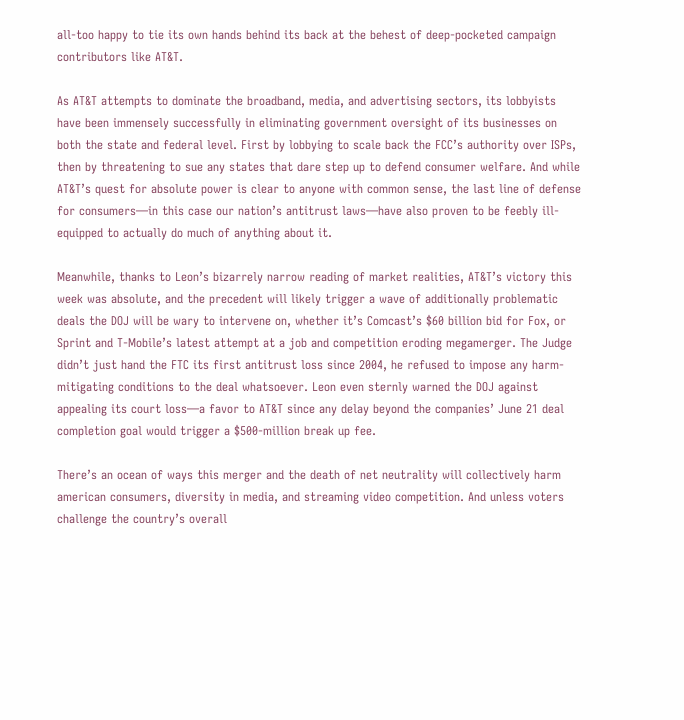all-too happy to tie its own hands behind its back at the behest of deep-pocketed campaign contributors like AT&T.

As AT&T attempts to dominate the broadband, media, and advertising sectors, its lobbyists have been immensely successfully in eliminating government oversight of its businesses on both the state and federal level. First by lobbying to scale back the FCC’s authority over ISPs, then by threatening to sue any states that dare step up to defend consumer welfare. And while AT&T’s quest for absolute power is clear to anyone with common sense, the last line of defense for consumers—in this case our nation’s antitrust laws—have also proven to be feebly ill-equipped to actually do much of anything about it.

Meanwhile, thanks to Leon’s bizarrely narrow reading of market realities, AT&T’s victory this week was absolute, and the precedent will likely trigger a wave of additionally problematic deals the DOJ will be wary to intervene on, whether it’s Comcast’s $60 billion bid for Fox, or Sprint and T-Mobile’s latest attempt at a job and competition eroding megamerger. The Judge didn’t just hand the FTC its first antitrust loss since 2004, he refused to impose any harm-mitigating conditions to the deal whatsoever. Leon even sternly warned the DOJ against appealing its court loss—a favor to AT&T since any delay beyond the companies’ June 21 deal completion goal would trigger a $500-million break up fee.

There’s an ocean of ways this merger and the death of net neutrality will collectively harm american consumers, diversity in media, and streaming video competition. And unless voters challenge the country’s overall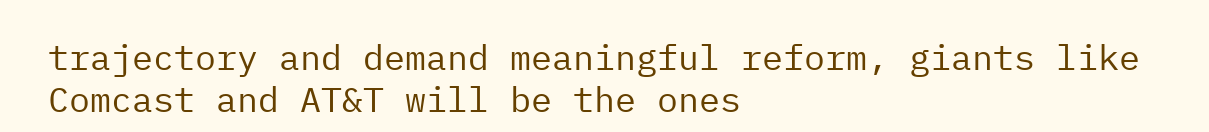trajectory and demand meaningful reform, giants like Comcast and AT&T will be the ones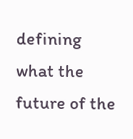defining what the future of the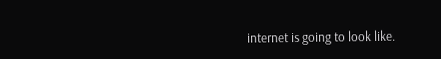internet is going to look like.